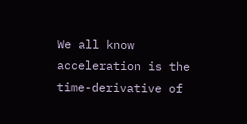We all know acceleration is the time-derivative of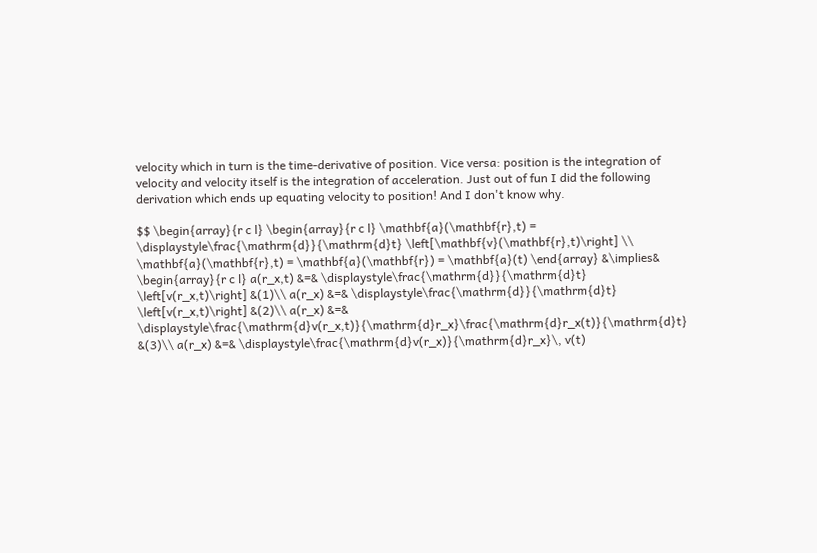velocity which in turn is the time-derivative of position. Vice versa: position is the integration of velocity and velocity itself is the integration of acceleration. Just out of fun I did the following derivation which ends up equating velocity to position! And I don't know why.

$$ \begin{array}{r c l} \begin{array}{r c l} \mathbf{a}(\mathbf{r},t) = \displaystyle\frac{\mathrm{d}}{\mathrm{d}t} \left[\mathbf{v}(\mathbf{r},t)\right] \\ \mathbf{a}(\mathbf{r},t) = \mathbf{a}(\mathbf{r}) = \mathbf{a}(t) \end{array} &\implies& \begin{array}{r c l} a(r_x,t) &=& \displaystyle\frac{\mathrm{d}}{\mathrm{d}t} \left[v(r_x,t)\right] &(1)\\ a(r_x) &=& \displaystyle\frac{\mathrm{d}}{\mathrm{d}t} \left[v(r_x,t)\right] &(2)\\ a(r_x) &=& \displaystyle\frac{\mathrm{d}v(r_x,t)}{\mathrm{d}r_x}\frac{\mathrm{d}r_x(t)}{\mathrm{d}t} &(3)\\ a(r_x) &=& \displaystyle\frac{\mathrm{d}v(r_x)}{\mathrm{d}r_x}\, v(t)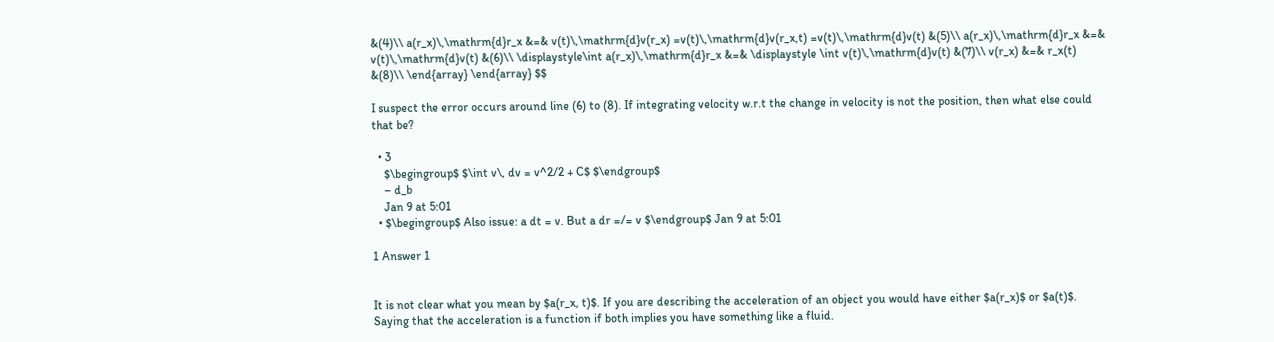&(4)\\ a(r_x)\,\mathrm{d}r_x &=& v(t)\,\mathrm{d}v(r_x) =v(t)\,\mathrm{d}v(r_x,t) =v(t)\,\mathrm{d}v(t) &(5)\\ a(r_x)\,\mathrm{d}r_x &=& v(t)\,\mathrm{d}v(t) &(6)\\ \displaystyle\int a(r_x)\,\mathrm{d}r_x &=& \displaystyle \int v(t)\,\mathrm{d}v(t) &(7)\\ v(r_x) &=& r_x(t) &(8)\\ \end{array} \end{array} $$

I suspect the error occurs around line (6) to (8). If integrating velocity w.r.t the change in velocity is not the position, then what else could that be?

  • 3
    $\begingroup$ $\int v\, dv = v^2/2 + C$ $\endgroup$
    – d_b
    Jan 9 at 5:01
  • $\begingroup$ Also issue: a dt = v. But a dr =/= v $\endgroup$ Jan 9 at 5:01

1 Answer 1


It is not clear what you mean by $a(r_x, t)$. If you are describing the acceleration of an object you would have either $a(r_x)$ or $a(t)$. Saying that the acceleration is a function if both implies you have something like a fluid.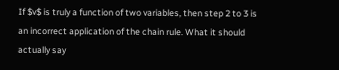If $v$ is truly a function of two variables, then step 2 to 3 is an incorrect application of the chain rule. What it should actually say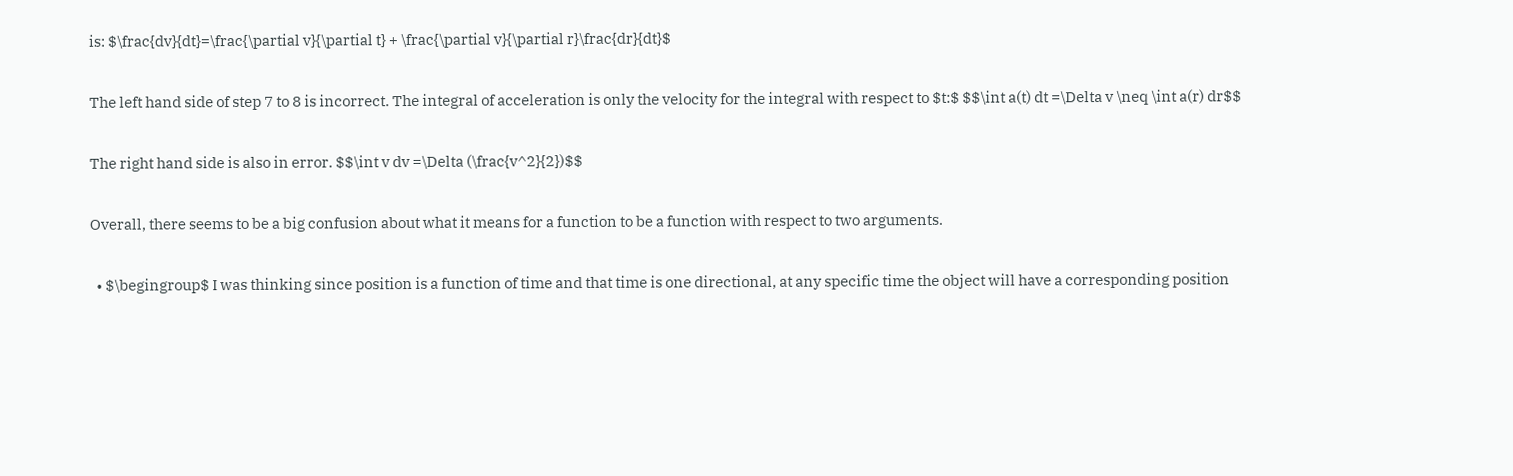is: $\frac{dv}{dt}=\frac{\partial v}{\partial t} + \frac{\partial v}{\partial r}\frac{dr}{dt}$

The left hand side of step 7 to 8 is incorrect. The integral of acceleration is only the velocity for the integral with respect to $t:$ $$\int a(t) dt =\Delta v \neq \int a(r) dr$$

The right hand side is also in error. $$\int v dv =\Delta (\frac{v^2}{2})$$

Overall, there seems to be a big confusion about what it means for a function to be a function with respect to two arguments.

  • $\begingroup$ I was thinking since position is a function of time and that time is one directional, at any specific time the object will have a corresponding position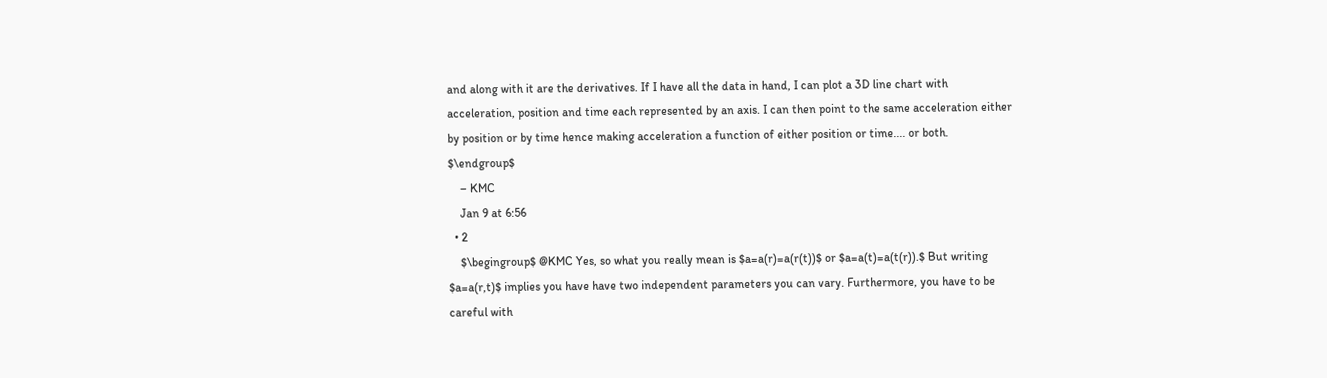and along with it are the derivatives. If I have all the data in hand, I can plot a 3D line chart with acceleration, position and time each represented by an axis. I can then point to the same acceleration either by position or by time hence making acceleration a function of either position or time.... or both. $\endgroup$
    – KMC
    Jan 9 at 6:56
  • 2
    $\begingroup$ @KMC Yes, so what you really mean is $a=a(r)=a(r(t))$ or $a=a(t)=a(t(r)).$ But writing $a=a(r,t)$ implies you have have two independent parameters you can vary. Furthermore, you have to be careful with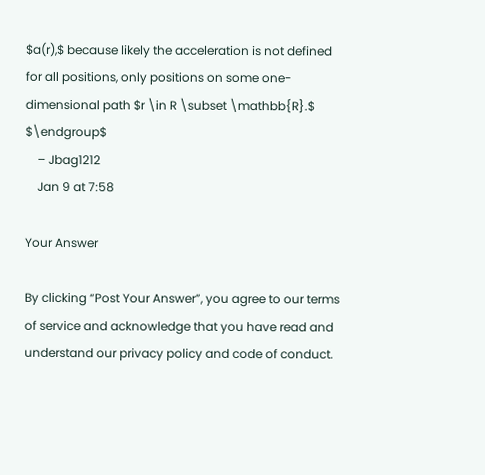$a(r),$ because likely the acceleration is not defined for all positions, only positions on some one-dimensional path $r \in R \subset \mathbb{R}.$ $\endgroup$
    – Jbag1212
    Jan 9 at 7:58

Your Answer

By clicking “Post Your Answer”, you agree to our terms of service and acknowledge that you have read and understand our privacy policy and code of conduct.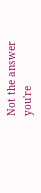Not the answer you're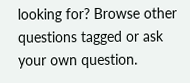looking for? Browse other questions tagged or ask your own question.